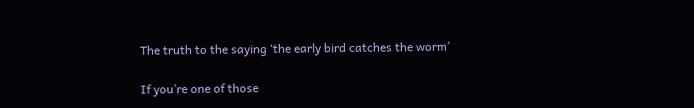The truth to the saying ‘the early bird catches the worm’

If you’re one of those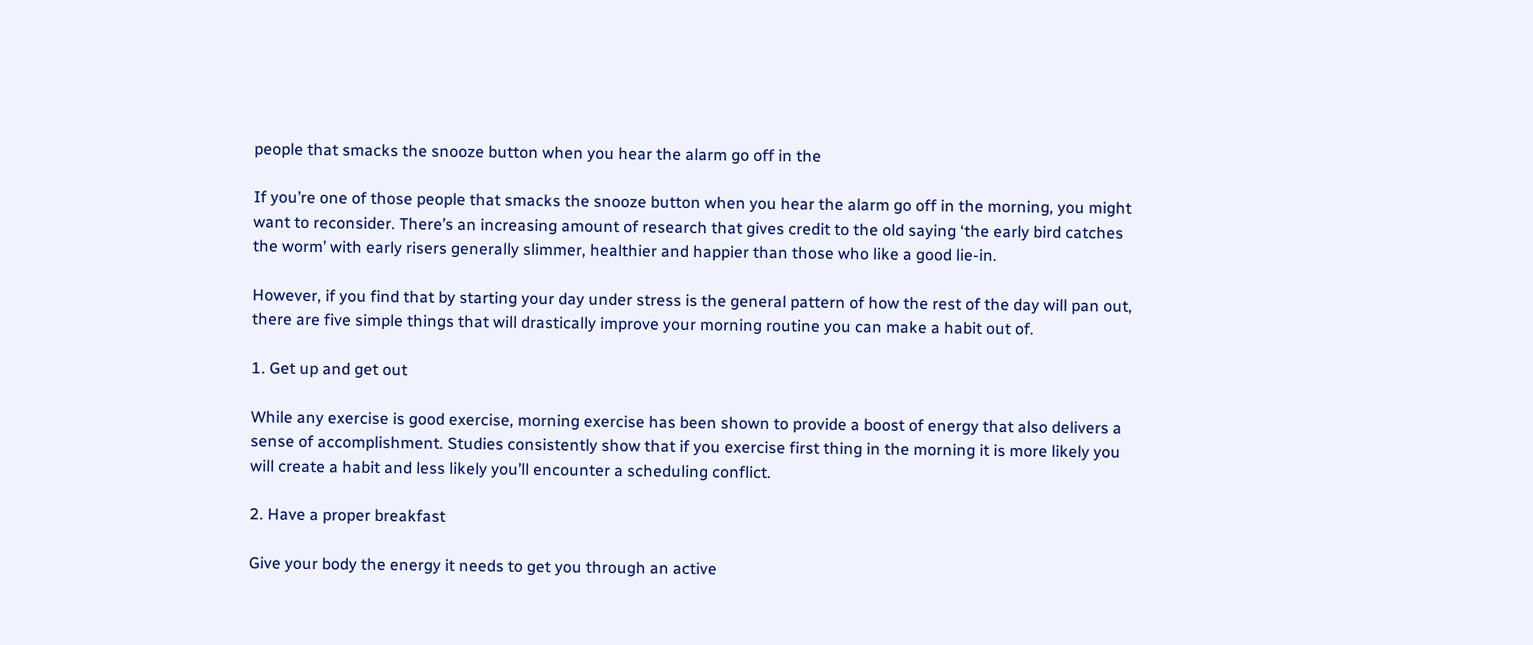people that smacks the snooze button when you hear the alarm go off in the

If you’re one of those people that smacks the snooze button when you hear the alarm go off in the morning, you might want to reconsider. There’s an increasing amount of research that gives credit to the old saying ‘the early bird catches the worm’ with early risers generally slimmer, healthier and happier than those who like a good lie-in.

However, if you find that by starting your day under stress is the general pattern of how the rest of the day will pan out, there are five simple things that will drastically improve your morning routine you can make a habit out of.

1. Get up and get out

While any exercise is good exercise, morning exercise has been shown to provide a boost of energy that also delivers a sense of accomplishment. Studies consistently show that if you exercise first thing in the morning it is more likely you will create a habit and less likely you’ll encounter a scheduling conflict.

2. Have a proper breakfast

Give your body the energy it needs to get you through an active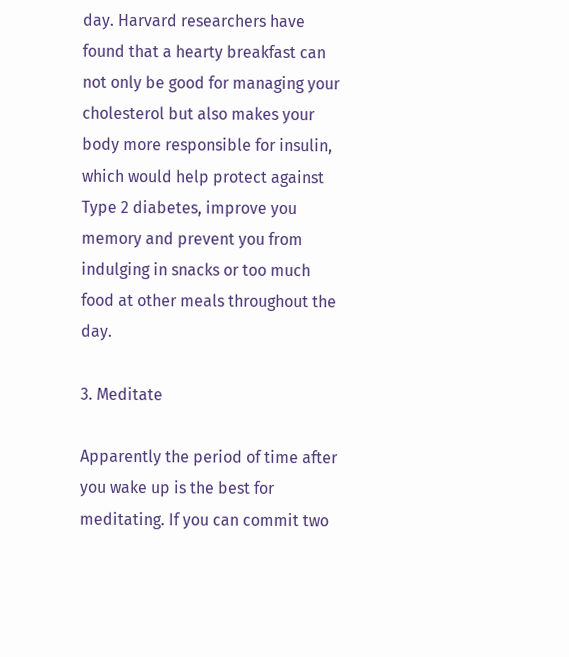day. Harvard researchers have found that a hearty breakfast can not only be good for managing your cholesterol but also makes your body more responsible for insulin, which would help protect against Type 2 diabetes, improve you memory and prevent you from indulging in snacks or too much food at other meals throughout the day.

3. Meditate

Apparently the period of time after you wake up is the best for meditating. If you can commit two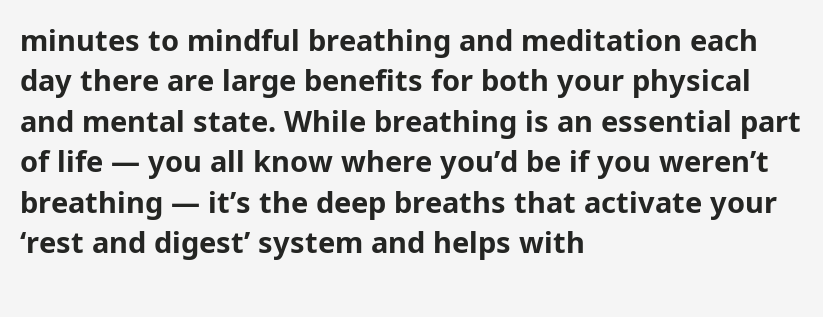minutes to mindful breathing and meditation each day there are large benefits for both your physical and mental state. While breathing is an essential part of life — you all know where you’d be if you weren’t breathing — it’s the deep breaths that activate your ‘rest and digest’ system and helps with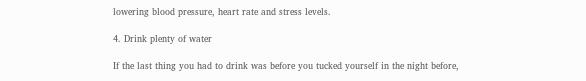lowering blood pressure, heart rate and stress levels.

4. Drink plenty of water

If the last thing you had to drink was before you tucked yourself in the night before,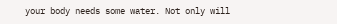your body needs some water. Not only will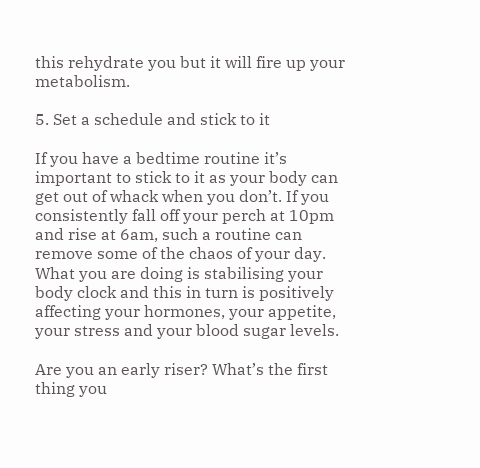this rehydrate you but it will fire up your metabolism.

5. Set a schedule and stick to it

If you have a bedtime routine it’s important to stick to it as your body can get out of whack when you don’t. If you consistently fall off your perch at 10pm and rise at 6am, such a routine can remove some of the chaos of your day. What you are doing is stabilising your body clock and this in turn is positively affecting your hormones, your appetite, your stress and your blood sugar levels.

Are you an early riser? What’s the first thing you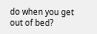do when you get out of bed?